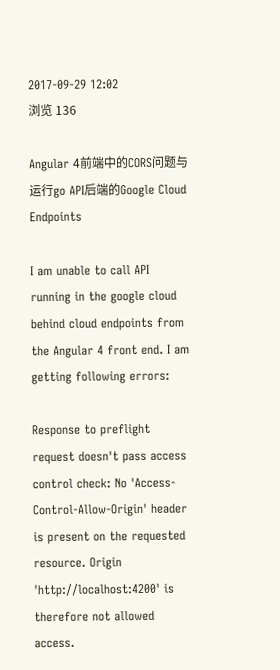2017-09-29 12:02
浏览 136

Angular 4前端中的CORS问题与运行go API后端的Google Cloud Endpoints

I am unable to call API running in the google cloud behind cloud endpoints from the Angular 4 front end. I am getting following errors:

Response to preflight request doesn't pass access control check: No 'Access-Control-Allow-Origin' header is present on the requested resource. Origin 'http://localhost:4200' is therefore not allowed access.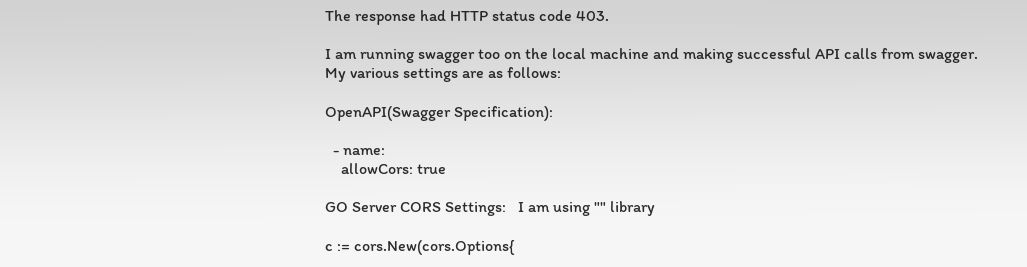The response had HTTP status code 403.

I am running swagger too on the local machine and making successful API calls from swagger.
My various settings are as follows:

OpenAPI(Swagger Specification):

  - name:
    allowCors: true

GO Server CORS Settings:   I am using "" library

c := cors.New(cors.Options{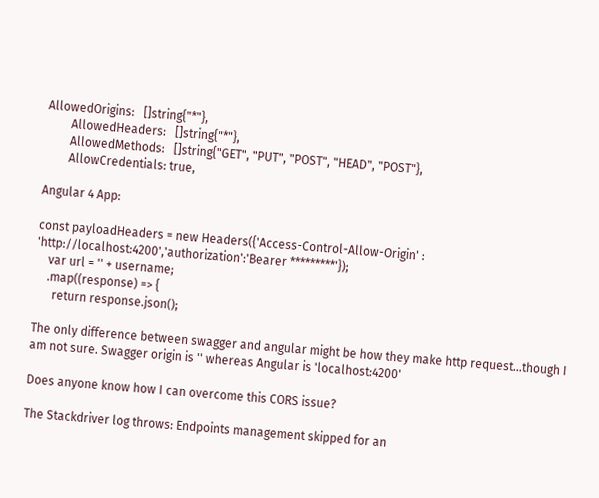AllowedOrigins:   []string{"*"},
        AllowedHeaders:   []string{"*"},
        AllowedMethods:   []string{"GET", "PUT", "POST", "HEAD", "POST"},
        AllowCredentials: true,

Angular 4 App:

const payloadHeaders = new Headers({'Access-Control-Allow-Origin' : 'http://localhost:4200','authorization':'Bearer *********'});
    var url = '' + username;
    .map((response) => {
      return response.json();

The only difference between swagger and angular might be how they make http request...though I am not sure. Swagger origin is '' whereas Angular is 'localhost:4200'

Does anyone know how I can overcome this CORS issue?

The Stackdriver log throws: Endpoints management skipped for an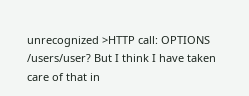unrecognized >HTTP call: OPTIONS /users/user? But I think I have taken care of that in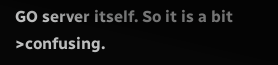GO server itself. So it is a bit >confusing.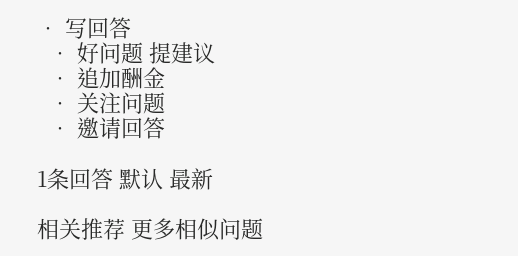• 写回答
  • 好问题 提建议
  • 追加酬金
  • 关注问题
  • 邀请回答

1条回答 默认 最新

相关推荐 更多相似问题